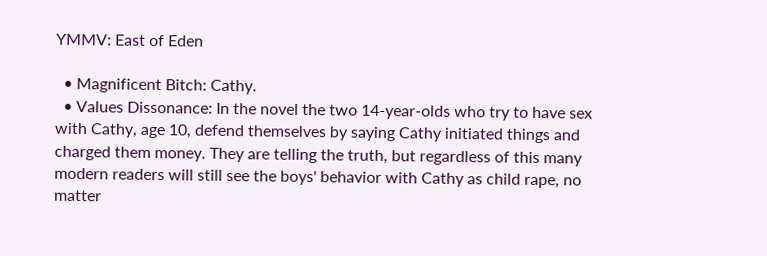YMMV: East of Eden

  • Magnificent Bitch: Cathy.
  • Values Dissonance: In the novel the two 14-year-olds who try to have sex with Cathy, age 10, defend themselves by saying Cathy initiated things and charged them money. They are telling the truth, but regardless of this many modern readers will still see the boys' behavior with Cathy as child rape, no matter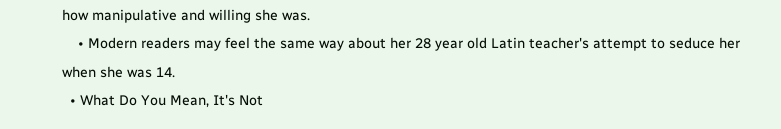how manipulative and willing she was.
    • Modern readers may feel the same way about her 28 year old Latin teacher's attempt to seduce her when she was 14.
  • What Do You Mean, It's Not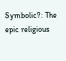Symbolic?: The epic religious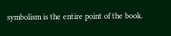symbolism is the entire point of the book.